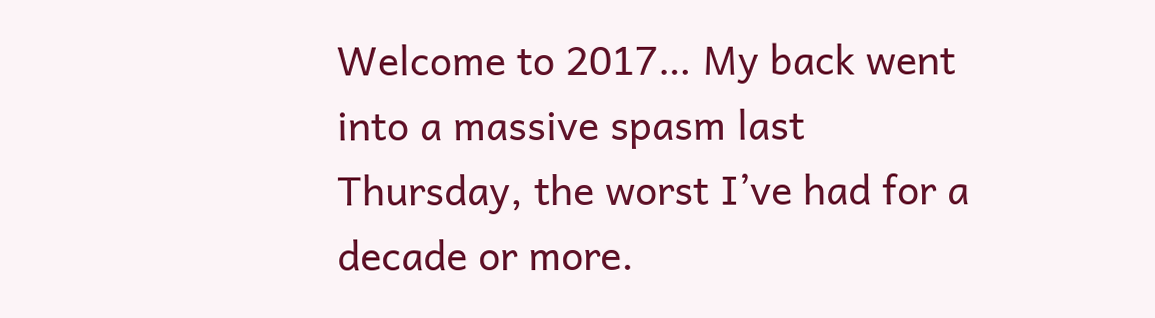Welcome to 2017… My back went into a massive spasm last Thursday, the worst I’ve had for a decade or more.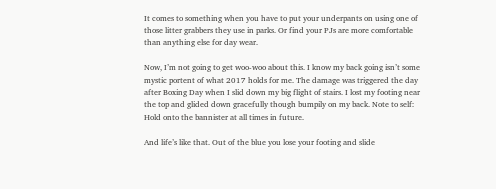It comes to something when you have to put your underpants on using one of those litter grabbers they use in parks. Or find your PJs are more comfortable than anything else for day wear.

Now, I’m not going to get woo-woo about this. I know my back going isn’t some mystic portent of what 2017 holds for me. The damage was triggered the day after Boxing Day when I slid down my big flight of stairs. I lost my footing near the top and glided down gracefully though bumpily on my back. Note to self: Hold onto the bannister at all times in future.

And life’s like that. Out of the blue you lose your footing and slide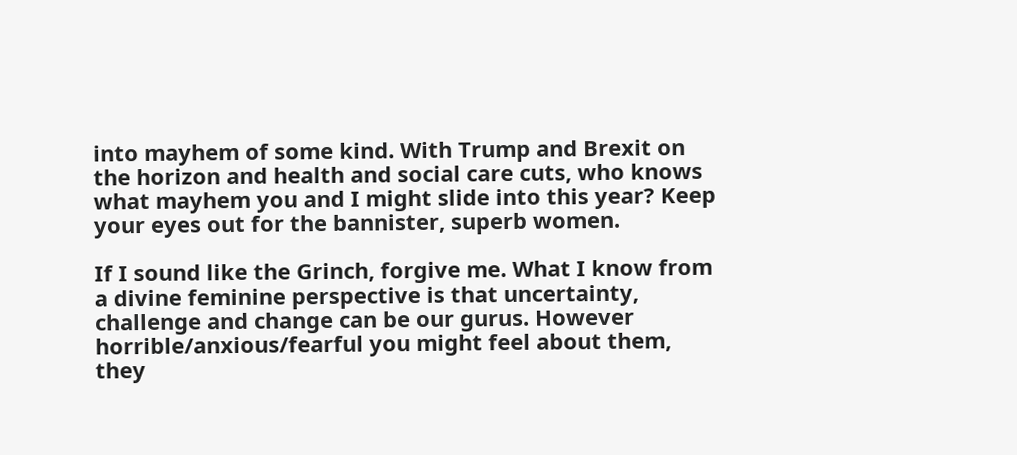into mayhem of some kind. With Trump and Brexit on the horizon and health and social care cuts, who knows what mayhem you and I might slide into this year? Keep your eyes out for the bannister, superb women.

If I sound like the Grinch, forgive me. What I know from a divine feminine perspective is that uncertainty, challenge and change can be our gurus. However horrible/anxious/fearful you might feel about them, they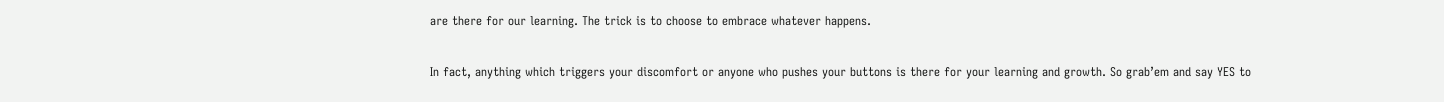are there for our learning. The trick is to choose to embrace whatever happens.

In fact, anything which triggers your discomfort or anyone who pushes your buttons is there for your learning and growth. So grab’em and say YES to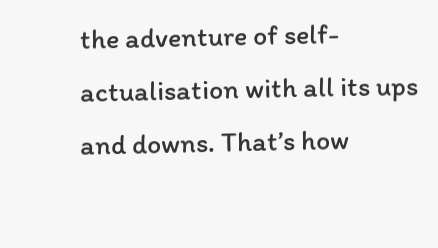the adventure of self-actualisation with all its ups and downs. That’s how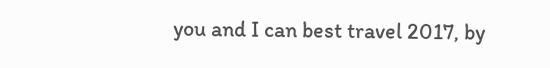you and I can best travel 2017, by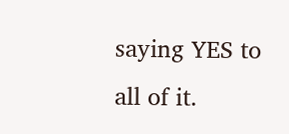saying YES to all of it.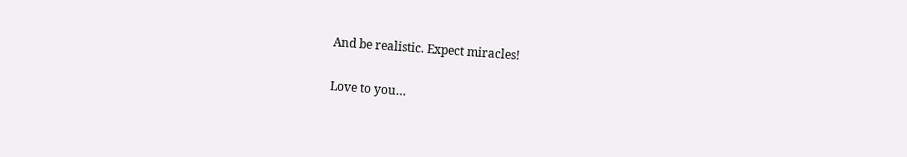And be realistic. Expect miracles!

Love to you…